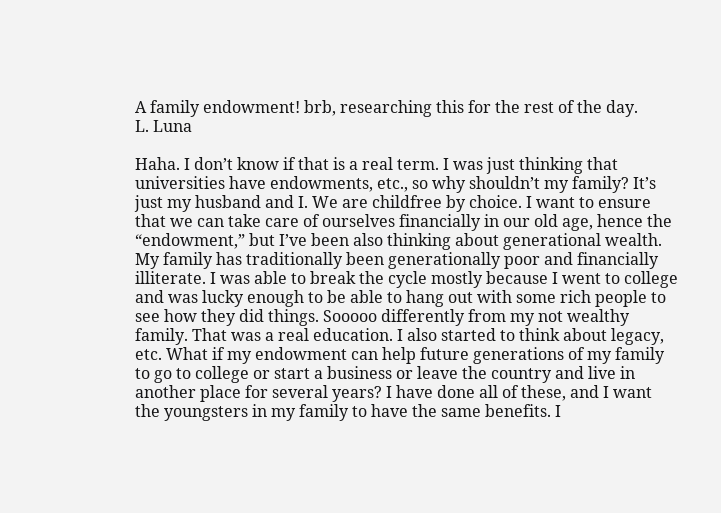A family endowment! brb, researching this for the rest of the day.
L. Luna

Haha. I don’t know if that is a real term. I was just thinking that universities have endowments, etc., so why shouldn’t my family? It’s just my husband and I. We are childfree by choice. I want to ensure that we can take care of ourselves financially in our old age, hence the “endowment,” but I’ve been also thinking about generational wealth. My family has traditionally been generationally poor and financially illiterate. I was able to break the cycle mostly because I went to college and was lucky enough to be able to hang out with some rich people to see how they did things. Sooooo differently from my not wealthy family. That was a real education. I also started to think about legacy, etc. What if my endowment can help future generations of my family to go to college or start a business or leave the country and live in another place for several years? I have done all of these, and I want the youngsters in my family to have the same benefits. I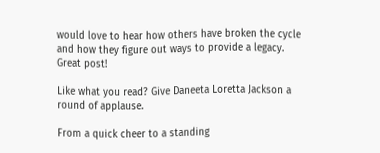would love to hear how others have broken the cycle and how they figure out ways to provide a legacy. Great post!

Like what you read? Give Daneeta Loretta Jackson a round of applause.

From a quick cheer to a standing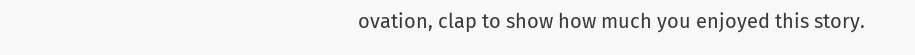ovation, clap to show how much you enjoyed this story.